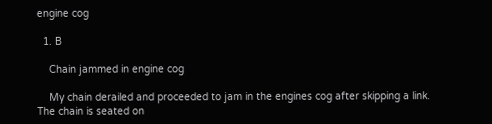engine cog

  1. B

    Chain jammed in engine cog

    My chain derailed and proceeded to jam in the engines cog after skipping a link. The chain is seated on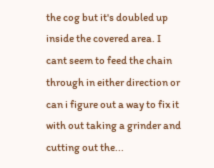the cog but it's doubled up inside the covered area. I cant seem to feed the chain through in either direction or can i figure out a way to fix it with out taking a grinder and cutting out the...